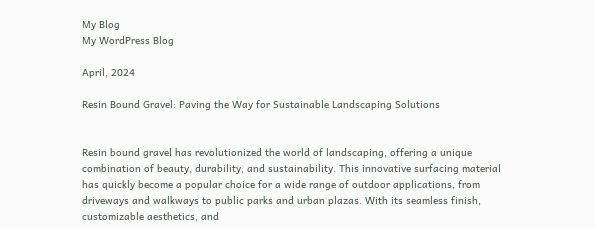My Blog
My WordPress Blog

April, 2024

Resin Bound Gravel: Paving the Way for Sustainable Landscaping Solutions


Resin bound gravel has revolutionized the world of landscaping, offering a unique combination of beauty, durability, and sustainability. This innovative surfacing material has quickly become a popular choice for a wide range of outdoor applications, from driveways and walkways to public parks and urban plazas. With its seamless finish, customizable aesthetics, and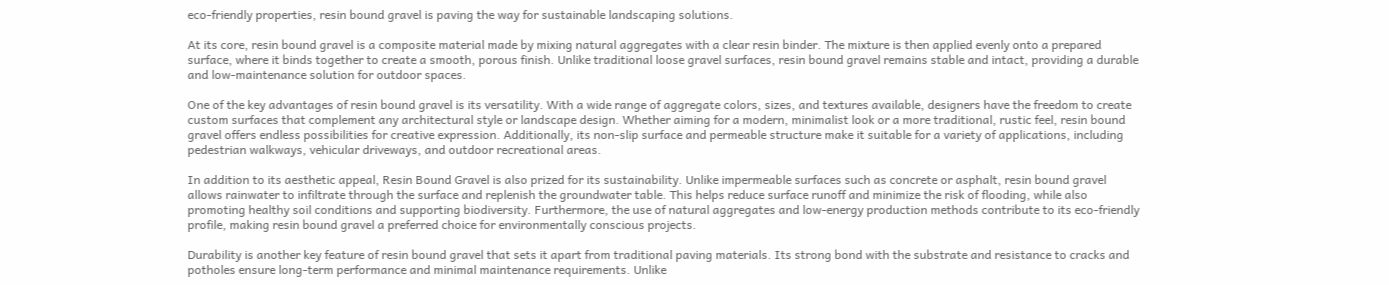eco-friendly properties, resin bound gravel is paving the way for sustainable landscaping solutions.

At its core, resin bound gravel is a composite material made by mixing natural aggregates with a clear resin binder. The mixture is then applied evenly onto a prepared surface, where it binds together to create a smooth, porous finish. Unlike traditional loose gravel surfaces, resin bound gravel remains stable and intact, providing a durable and low-maintenance solution for outdoor spaces.

One of the key advantages of resin bound gravel is its versatility. With a wide range of aggregate colors, sizes, and textures available, designers have the freedom to create custom surfaces that complement any architectural style or landscape design. Whether aiming for a modern, minimalist look or a more traditional, rustic feel, resin bound gravel offers endless possibilities for creative expression. Additionally, its non-slip surface and permeable structure make it suitable for a variety of applications, including pedestrian walkways, vehicular driveways, and outdoor recreational areas.

In addition to its aesthetic appeal, Resin Bound Gravel is also prized for its sustainability. Unlike impermeable surfaces such as concrete or asphalt, resin bound gravel allows rainwater to infiltrate through the surface and replenish the groundwater table. This helps reduce surface runoff and minimize the risk of flooding, while also promoting healthy soil conditions and supporting biodiversity. Furthermore, the use of natural aggregates and low-energy production methods contribute to its eco-friendly profile, making resin bound gravel a preferred choice for environmentally conscious projects.

Durability is another key feature of resin bound gravel that sets it apart from traditional paving materials. Its strong bond with the substrate and resistance to cracks and potholes ensure long-term performance and minimal maintenance requirements. Unlike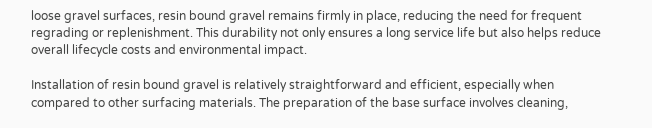loose gravel surfaces, resin bound gravel remains firmly in place, reducing the need for frequent regrading or replenishment. This durability not only ensures a long service life but also helps reduce overall lifecycle costs and environmental impact.

Installation of resin bound gravel is relatively straightforward and efficient, especially when compared to other surfacing materials. The preparation of the base surface involves cleaning,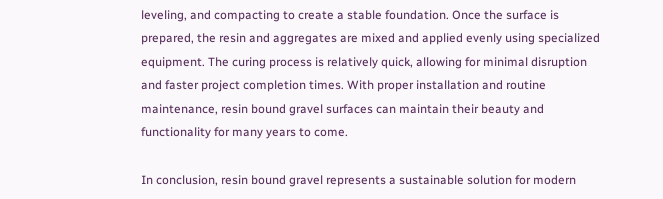leveling, and compacting to create a stable foundation. Once the surface is prepared, the resin and aggregates are mixed and applied evenly using specialized equipment. The curing process is relatively quick, allowing for minimal disruption and faster project completion times. With proper installation and routine maintenance, resin bound gravel surfaces can maintain their beauty and functionality for many years to come.

In conclusion, resin bound gravel represents a sustainable solution for modern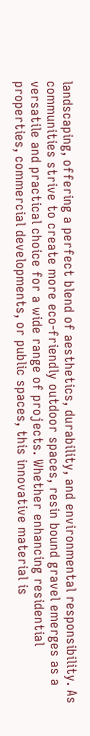landscaping, offering a perfect blend of aesthetics, durability, and environmental responsibility. As communities strive to create more eco-friendly outdoor spaces, resin bound gravel emerges as a versatile and practical choice for a wide range of projects. Whether enhancing residential properties, commercial developments, or public spaces, this innovative material is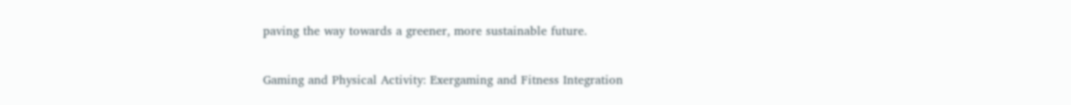paving the way towards a greener, more sustainable future.

Gaming and Physical Activity: Exergaming and Fitness Integration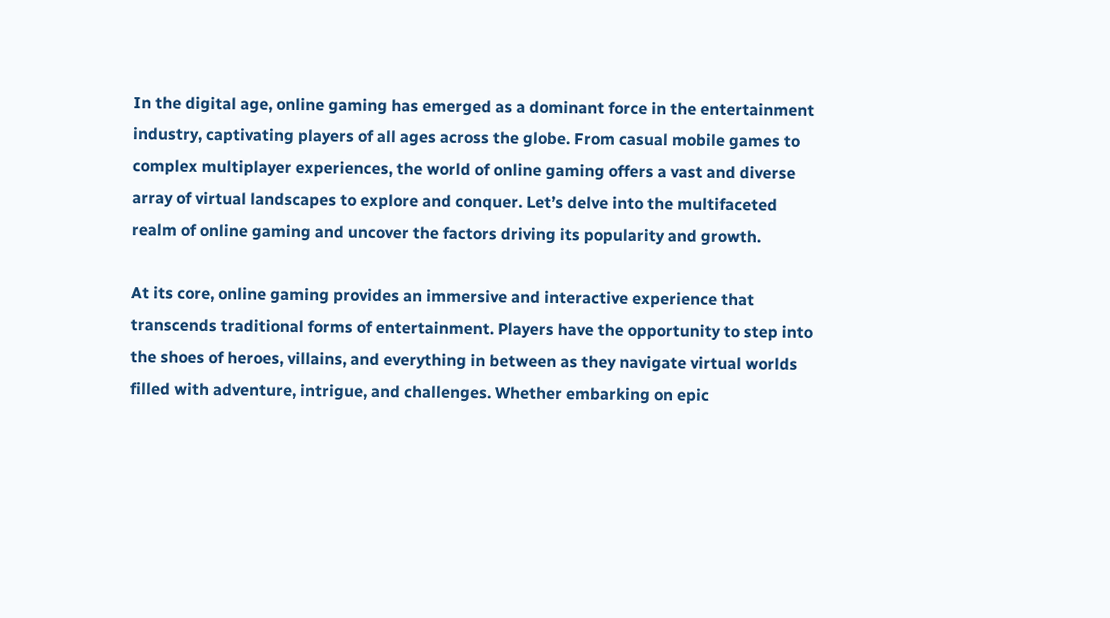In the digital age, online gaming has emerged as a dominant force in the entertainment industry, captivating players of all ages across the globe. From casual mobile games to complex multiplayer experiences, the world of online gaming offers a vast and diverse array of virtual landscapes to explore and conquer. Let’s delve into the multifaceted realm of online gaming and uncover the factors driving its popularity and growth.

At its core, online gaming provides an immersive and interactive experience that transcends traditional forms of entertainment. Players have the opportunity to step into the shoes of heroes, villains, and everything in between as they navigate virtual worlds filled with adventure, intrigue, and challenges. Whether embarking on epic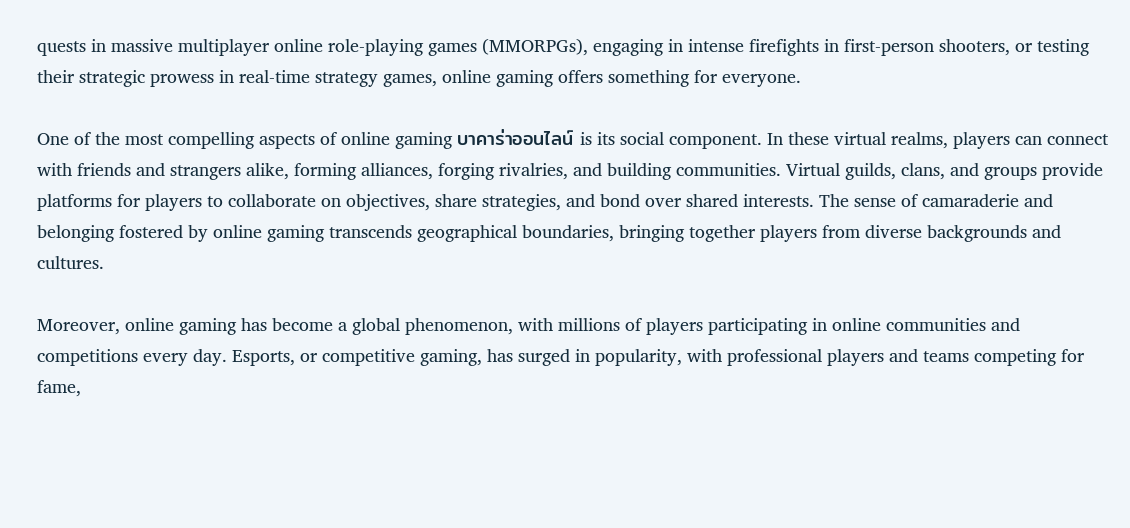quests in massive multiplayer online role-playing games (MMORPGs), engaging in intense firefights in first-person shooters, or testing their strategic prowess in real-time strategy games, online gaming offers something for everyone.

One of the most compelling aspects of online gaming บาคาร่าออนไลน์ is its social component. In these virtual realms, players can connect with friends and strangers alike, forming alliances, forging rivalries, and building communities. Virtual guilds, clans, and groups provide platforms for players to collaborate on objectives, share strategies, and bond over shared interests. The sense of camaraderie and belonging fostered by online gaming transcends geographical boundaries, bringing together players from diverse backgrounds and cultures.

Moreover, online gaming has become a global phenomenon, with millions of players participating in online communities and competitions every day. Esports, or competitive gaming, has surged in popularity, with professional players and teams competing for fame,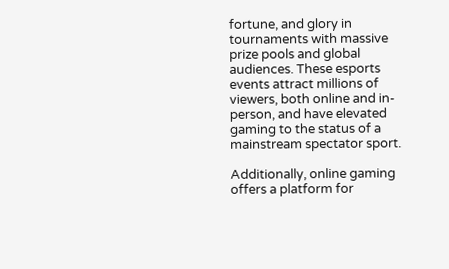fortune, and glory in tournaments with massive prize pools and global audiences. These esports events attract millions of viewers, both online and in-person, and have elevated gaming to the status of a mainstream spectator sport.

Additionally, online gaming offers a platform for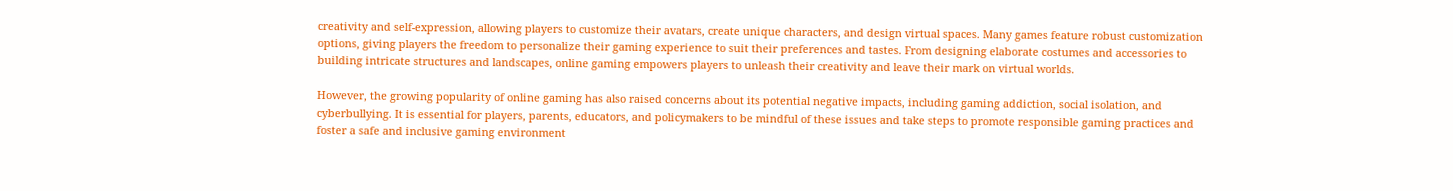creativity and self-expression, allowing players to customize their avatars, create unique characters, and design virtual spaces. Many games feature robust customization options, giving players the freedom to personalize their gaming experience to suit their preferences and tastes. From designing elaborate costumes and accessories to building intricate structures and landscapes, online gaming empowers players to unleash their creativity and leave their mark on virtual worlds.

However, the growing popularity of online gaming has also raised concerns about its potential negative impacts, including gaming addiction, social isolation, and cyberbullying. It is essential for players, parents, educators, and policymakers to be mindful of these issues and take steps to promote responsible gaming practices and foster a safe and inclusive gaming environment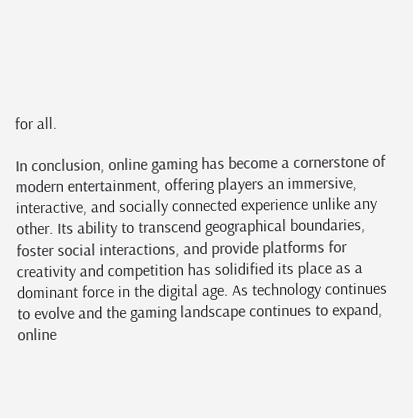for all.

In conclusion, online gaming has become a cornerstone of modern entertainment, offering players an immersive, interactive, and socially connected experience unlike any other. Its ability to transcend geographical boundaries, foster social interactions, and provide platforms for creativity and competition has solidified its place as a dominant force in the digital age. As technology continues to evolve and the gaming landscape continues to expand, online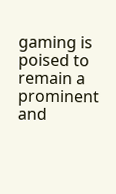gaming is poised to remain a prominent and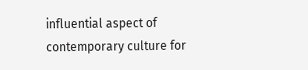influential aspect of contemporary culture for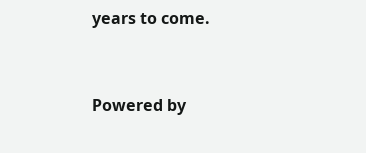years to come.


Powered by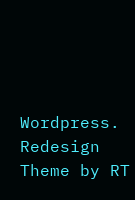Wordpress. Redesign Theme by RT